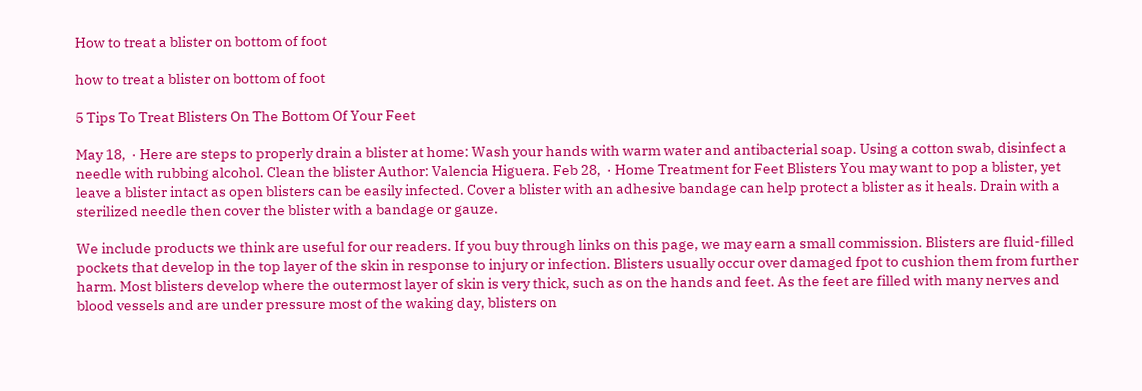How to treat a blister on bottom of foot

how to treat a blister on bottom of foot

5 Tips To Treat Blisters On The Bottom Of Your Feet

May 18,  · Here are steps to properly drain a blister at home: Wash your hands with warm water and antibacterial soap. Using a cotton swab, disinfect a needle with rubbing alcohol. Clean the blister Author: Valencia Higuera. Feb 28,  · Home Treatment for Feet Blisters You may want to pop a blister, yet leave a blister intact as open blisters can be easily infected. Cover a blister with an adhesive bandage can help protect a blister as it heals. Drain with a sterilized needle then cover the blister with a bandage or gauze.

We include products we think are useful for our readers. If you buy through links on this page, we may earn a small commission. Blisters are fluid-filled pockets that develop in the top layer of the skin in response to injury or infection. Blisters usually occur over damaged fpot to cushion them from further harm. Most blisters develop where the outermost layer of skin is very thick, such as on the hands and feet. As the feet are filled with many nerves and blood vessels and are under pressure most of the waking day, blisters on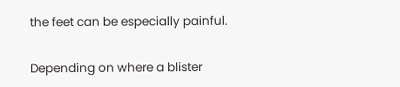the feet can be especially painful.

Depending on where a blister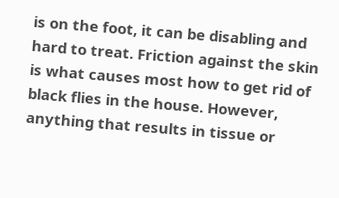is on the foot, it can be disabling and hard to treat. Friction against the skin is what causes most how to get rid of black flies in the house. However, anything that results in tissue or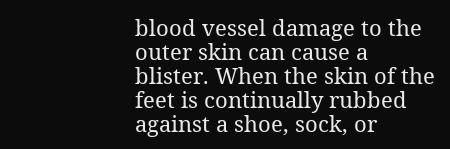blood vessel damage to the outer skin can cause a blister. When the skin of the feet is continually rubbed against a shoe, sock, or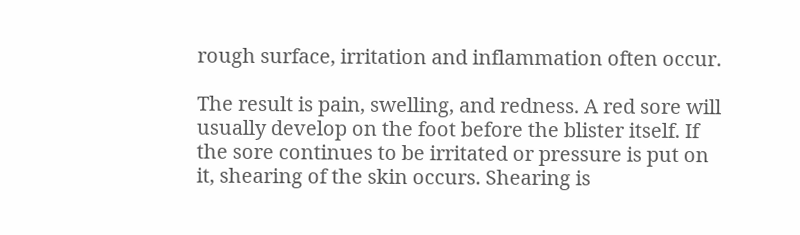rough surface, irritation and inflammation often occur.

The result is pain, swelling, and redness. A red sore will usually develop on the foot before the blister itself. If the sore continues to be irritated or pressure is put on it, shearing of the skin occurs. Shearing is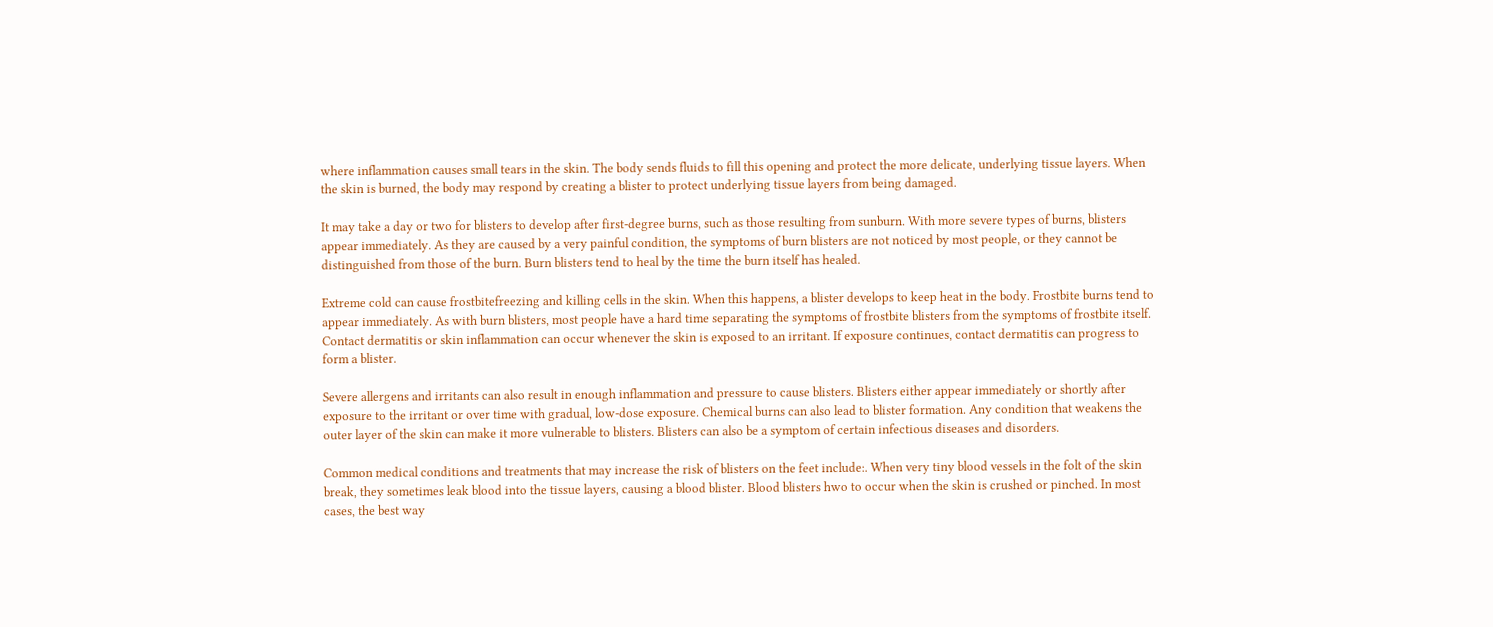where inflammation causes small tears in the skin. The body sends fluids to fill this opening and protect the more delicate, underlying tissue layers. When the skin is burned, the body may respond by creating a blister to protect underlying tissue layers from being damaged.

It may take a day or two for blisters to develop after first-degree burns, such as those resulting from sunburn. With more severe types of burns, blisters appear immediately. As they are caused by a very painful condition, the symptoms of burn blisters are not noticed by most people, or they cannot be distinguished from those of the burn. Burn blisters tend to heal by the time the burn itself has healed.

Extreme cold can cause frostbitefreezing and killing cells in the skin. When this happens, a blister develops to keep heat in the body. Frostbite burns tend to appear immediately. As with burn blisters, most people have a hard time separating the symptoms of frostbite blisters from the symptoms of frostbite itself. Contact dermatitis or skin inflammation can occur whenever the skin is exposed to an irritant. If exposure continues, contact dermatitis can progress to form a blister.

Severe allergens and irritants can also result in enough inflammation and pressure to cause blisters. Blisters either appear immediately or shortly after exposure to the irritant or over time with gradual, low-dose exposure. Chemical burns can also lead to blister formation. Any condition that weakens the outer layer of the skin can make it more vulnerable to blisters. Blisters can also be a symptom of certain infectious diseases and disorders.

Common medical conditions and treatments that may increase the risk of blisters on the feet include:. When very tiny blood vessels in the folt of the skin break, they sometimes leak blood into the tissue layers, causing a blood blister. Blood blisters hwo to occur when the skin is crushed or pinched. In most cases, the best way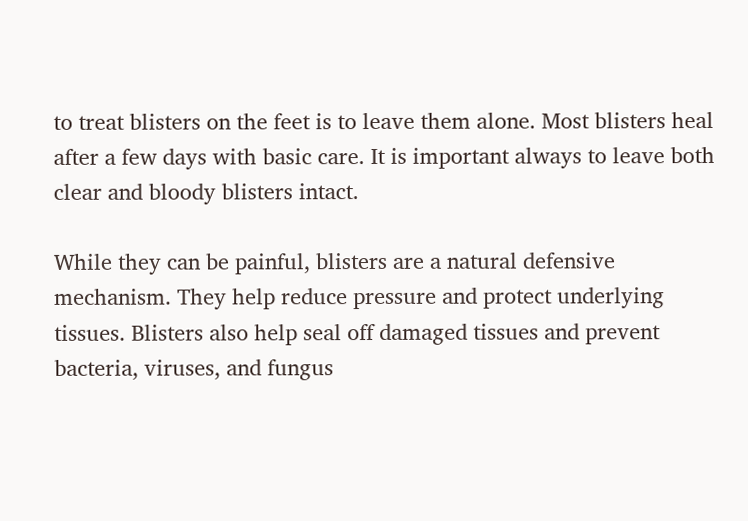to treat blisters on the feet is to leave them alone. Most blisters heal after a few days with basic care. It is important always to leave both clear and bloody blisters intact.

While they can be painful, blisters are a natural defensive mechanism. They help reduce pressure and protect underlying tissues. Blisters also help seal off damaged tissues and prevent bacteria, viruses, and fungus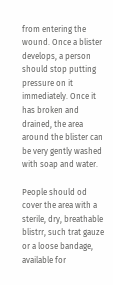from entering the wound. Once a blister develops, a person should stop putting pressure on it immediately. Once it has broken and drained, the area around the blister can be very gently washed with soap and water.

People should od cover the area with a sterile, dry, breathable blistrr, such trat gauze or a loose bandage, available for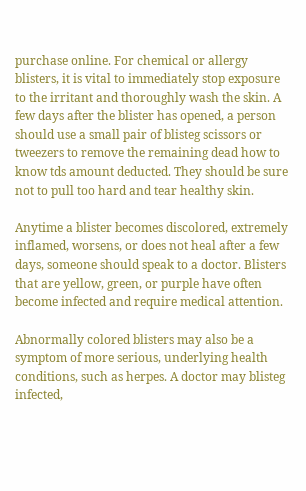purchase online. For chemical or allergy blisters, it is vital to immediately stop exposure to the irritant and thoroughly wash the skin. A few days after the blister has opened, a person should use a small pair of blisteg scissors or tweezers to remove the remaining dead how to know tds amount deducted. They should be sure not to pull too hard and tear healthy skin.

Anytime a blister becomes discolored, extremely inflamed, worsens, or does not heal after a few days, someone should speak to a doctor. Blisters that are yellow, green, or purple have often become infected and require medical attention.

Abnormally colored blisters may also be a symptom of more serious, underlying health conditions, such as herpes. A doctor may blisteg infected,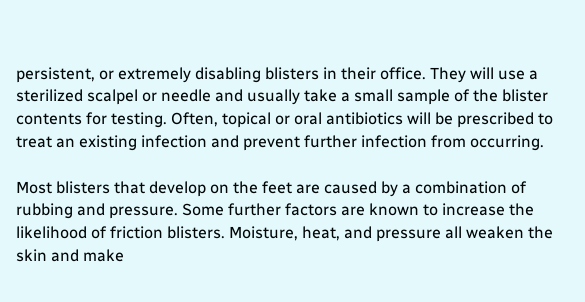persistent, or extremely disabling blisters in their office. They will use a sterilized scalpel or needle and usually take a small sample of the blister contents for testing. Often, topical or oral antibiotics will be prescribed to treat an existing infection and prevent further infection from occurring.

Most blisters that develop on the feet are caused by a combination of rubbing and pressure. Some further factors are known to increase the likelihood of friction blisters. Moisture, heat, and pressure all weaken the skin and make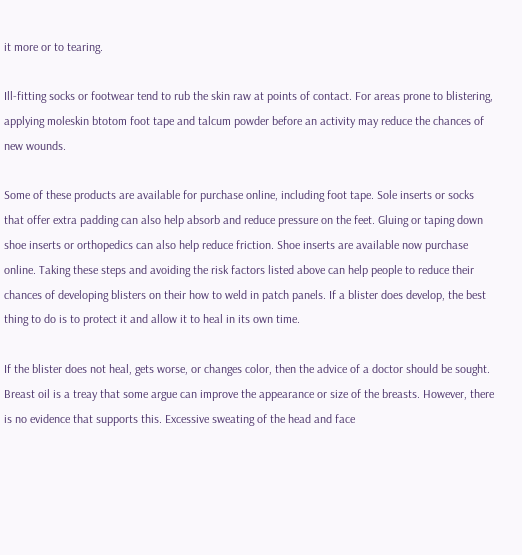it more or to tearing.

Ill-fitting socks or footwear tend to rub the skin raw at points of contact. For areas prone to blistering, applying moleskin btotom foot tape and talcum powder before an activity may reduce the chances of new wounds.

Some of these products are available for purchase online, including foot tape. Sole inserts or socks that offer extra padding can also help absorb and reduce pressure on the feet. Gluing or taping down shoe inserts or orthopedics can also help reduce friction. Shoe inserts are available now purchase online. Taking these steps and avoiding the risk factors listed above can help people to reduce their chances of developing blisters on their how to weld in patch panels. If a blister does develop, the best thing to do is to protect it and allow it to heal in its own time.

If the blister does not heal, gets worse, or changes color, then the advice of a doctor should be sought. Breast oil is a treay that some argue can improve the appearance or size of the breasts. However, there is no evidence that supports this. Excessive sweating of the head and face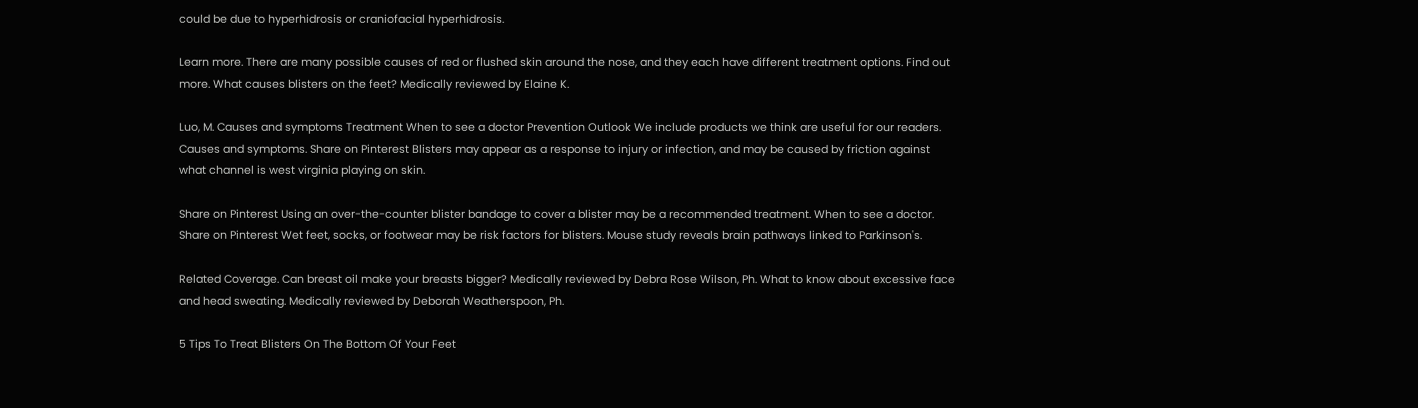could be due to hyperhidrosis or craniofacial hyperhidrosis.

Learn more. There are many possible causes of red or flushed skin around the nose, and they each have different treatment options. Find out more. What causes blisters on the feet? Medically reviewed by Elaine K.

Luo, M. Causes and symptoms Treatment When to see a doctor Prevention Outlook We include products we think are useful for our readers. Causes and symptoms. Share on Pinterest Blisters may appear as a response to injury or infection, and may be caused by friction against what channel is west virginia playing on skin.

Share on Pinterest Using an over-the-counter blister bandage to cover a blister may be a recommended treatment. When to see a doctor. Share on Pinterest Wet feet, socks, or footwear may be risk factors for blisters. Mouse study reveals brain pathways linked to Parkinson's.

Related Coverage. Can breast oil make your breasts bigger? Medically reviewed by Debra Rose Wilson, Ph. What to know about excessive face and head sweating. Medically reviewed by Deborah Weatherspoon, Ph.

5 Tips To Treat Blisters On The Bottom Of Your Feet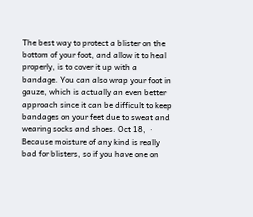The best way to protect a blister on the bottom of your foot, and allow it to heal properly, is to cover it up with a bandage. You can also wrap your foot in gauze, which is actually an even better approach since it can be difficult to keep bandages on your feet due to sweat and wearing socks and shoes. Oct 18,  · Because moisture of any kind is really bad for blisters, so if you have one on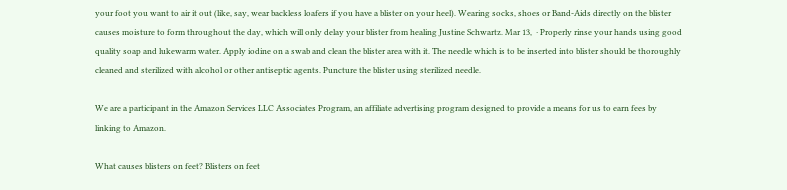your foot you want to air it out (like, say, wear backless loafers if you have a blister on your heel). Wearing socks, shoes or Band-Aids directly on the blister causes moisture to form throughout the day, which will only delay your blister from healing Justine Schwartz. Mar 13,  · Properly rinse your hands using good quality soap and lukewarm water. Apply iodine on a swab and clean the blister area with it. The needle which is to be inserted into blister should be thoroughly cleaned and sterilized with alcohol or other antiseptic agents. Puncture the blister using sterilized needle.

We are a participant in the Amazon Services LLC Associates Program, an affiliate advertising program designed to provide a means for us to earn fees by linking to Amazon.

What causes blisters on feet? Blisters on feet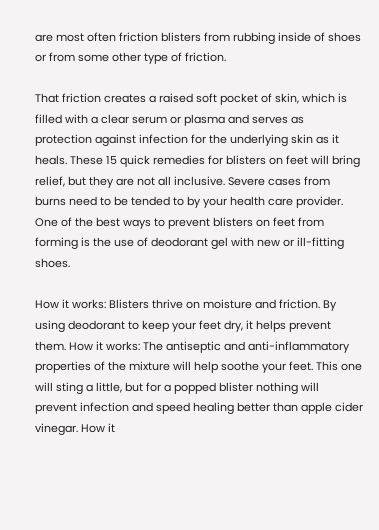are most often friction blisters from rubbing inside of shoes or from some other type of friction.

That friction creates a raised soft pocket of skin, which is filled with a clear serum or plasma and serves as protection against infection for the underlying skin as it heals. These 15 quick remedies for blisters on feet will bring relief, but they are not all inclusive. Severe cases from burns need to be tended to by your health care provider. One of the best ways to prevent blisters on feet from forming is the use of deodorant gel with new or ill-fitting shoes.

How it works: Blisters thrive on moisture and friction. By using deodorant to keep your feet dry, it helps prevent them. How it works: The antiseptic and anti-inflammatory properties of the mixture will help soothe your feet. This one will sting a little, but for a popped blister nothing will prevent infection and speed healing better than apple cider vinegar. How it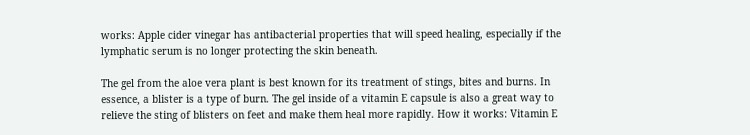works: Apple cider vinegar has antibacterial properties that will speed healing, especially if the lymphatic serum is no longer protecting the skin beneath.

The gel from the aloe vera plant is best known for its treatment of stings, bites and burns. In essence, a blister is a type of burn. The gel inside of a vitamin E capsule is also a great way to relieve the sting of blisters on feet and make them heal more rapidly. How it works: Vitamin E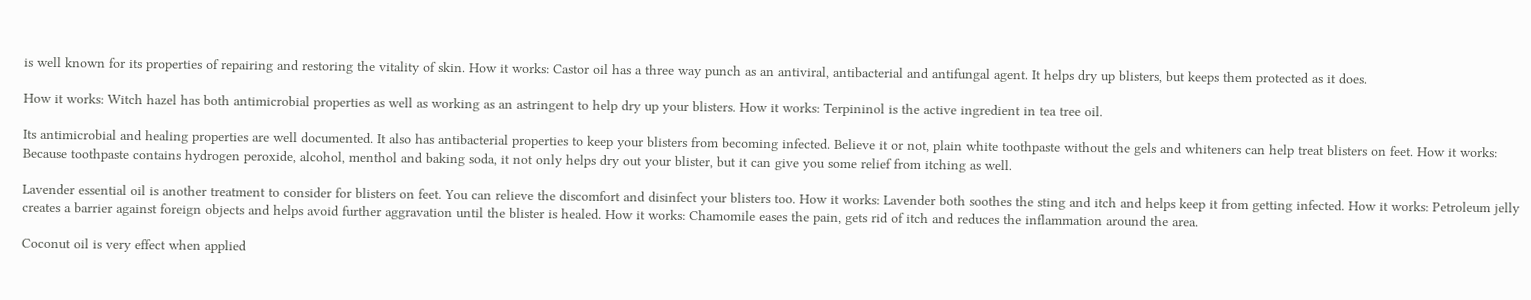is well known for its properties of repairing and restoring the vitality of skin. How it works: Castor oil has a three way punch as an antiviral, antibacterial and antifungal agent. It helps dry up blisters, but keeps them protected as it does.

How it works: Witch hazel has both antimicrobial properties as well as working as an astringent to help dry up your blisters. How it works: Terpininol is the active ingredient in tea tree oil.

Its antimicrobial and healing properties are well documented. It also has antibacterial properties to keep your blisters from becoming infected. Believe it or not, plain white toothpaste without the gels and whiteners can help treat blisters on feet. How it works: Because toothpaste contains hydrogen peroxide, alcohol, menthol and baking soda, it not only helps dry out your blister, but it can give you some relief from itching as well.

Lavender essential oil is another treatment to consider for blisters on feet. You can relieve the discomfort and disinfect your blisters too. How it works: Lavender both soothes the sting and itch and helps keep it from getting infected. How it works: Petroleum jelly creates a barrier against foreign objects and helps avoid further aggravation until the blister is healed. How it works: Chamomile eases the pain, gets rid of itch and reduces the inflammation around the area.

Coconut oil is very effect when applied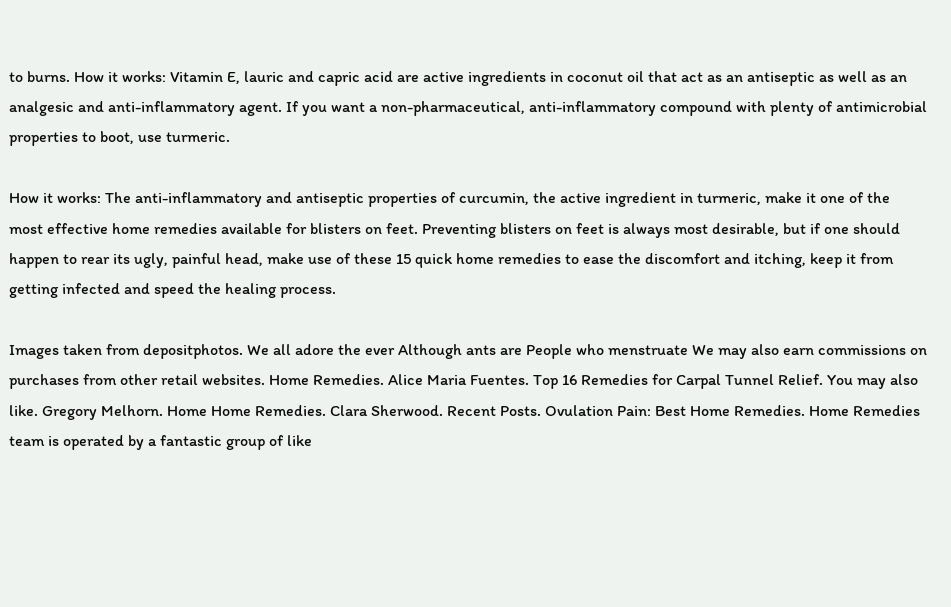to burns. How it works: Vitamin E, lauric and capric acid are active ingredients in coconut oil that act as an antiseptic as well as an analgesic and anti-inflammatory agent. If you want a non-pharmaceutical, anti-inflammatory compound with plenty of antimicrobial properties to boot, use turmeric.

How it works: The anti-inflammatory and antiseptic properties of curcumin, the active ingredient in turmeric, make it one of the most effective home remedies available for blisters on feet. Preventing blisters on feet is always most desirable, but if one should happen to rear its ugly, painful head, make use of these 15 quick home remedies to ease the discomfort and itching, keep it from getting infected and speed the healing process.

Images taken from depositphotos. We all adore the ever Although ants are People who menstruate We may also earn commissions on purchases from other retail websites. Home Remedies. Alice Maria Fuentes. Top 16 Remedies for Carpal Tunnel Relief. You may also like. Gregory Melhorn. Home Home Remedies. Clara Sherwood. Recent Posts. Ovulation Pain: Best Home Remedies. Home Remedies team is operated by a fantastic group of like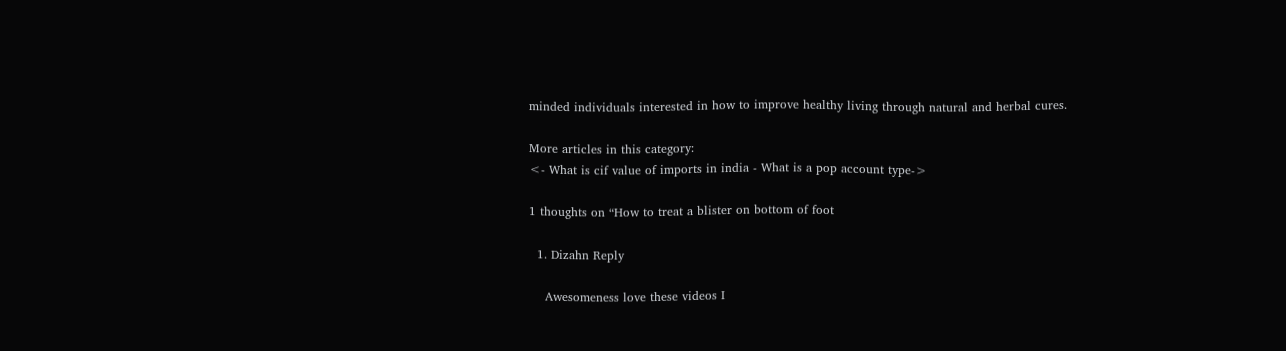minded individuals interested in how to improve healthy living through natural and herbal cures.

More articles in this category:
<- What is cif value of imports in india - What is a pop account type->

1 thoughts on “How to treat a blister on bottom of foot

  1. Dizahn Reply

    Awesomeness love these videos I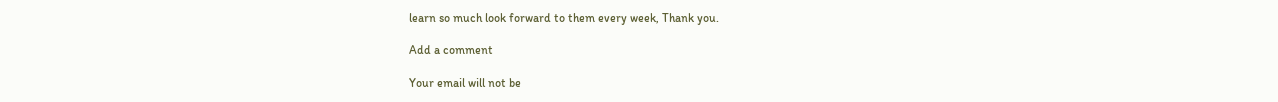learn so much look forward to them every week, Thank you.

Add a comment

Your email will not be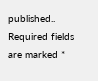published.. Required fields are marked *